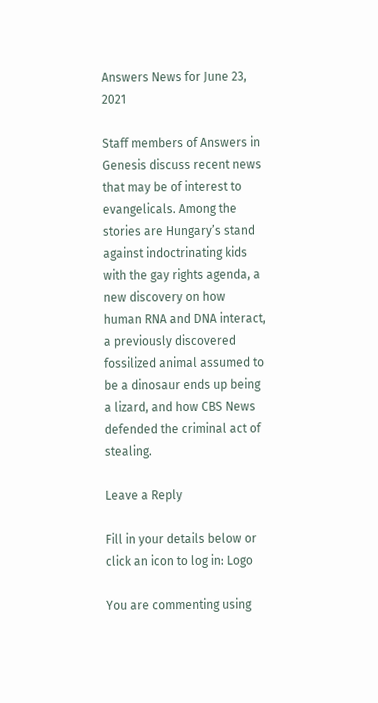Answers News for June 23, 2021

Staff members of Answers in Genesis discuss recent news that may be of interest to evangelicals. Among the stories are Hungary’s stand against indoctrinating kids with the gay rights agenda, a new discovery on how human RNA and DNA interact, a previously discovered fossilized animal assumed to be a dinosaur ends up being a lizard, and how CBS News defended the criminal act of stealing.

Leave a Reply

Fill in your details below or click an icon to log in: Logo

You are commenting using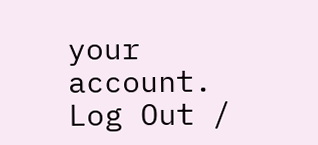your account. Log Out /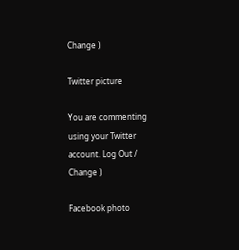Change )

Twitter picture

You are commenting using your Twitter account. Log Out /  Change )

Facebook photo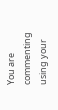You are commenting using your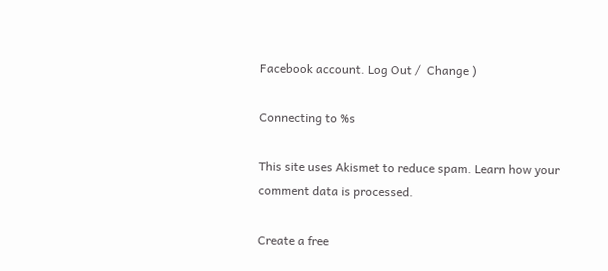Facebook account. Log Out /  Change )

Connecting to %s

This site uses Akismet to reduce spam. Learn how your comment data is processed.

Create a free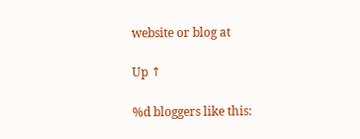website or blog at

Up ↑

%d bloggers like this: